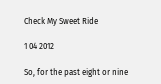Check My Sweet Ride

1 04 2012

So, for the past eight or nine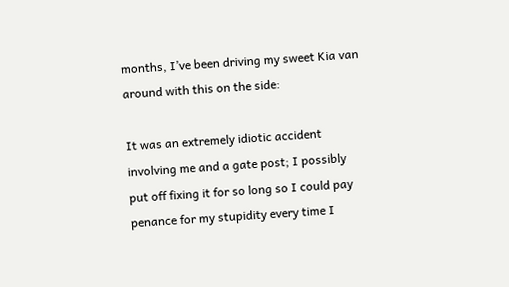months, I’ve been driving my sweet Kia van around with this on the side:

It was an extremely idiotic accident involving me and a gate post; I possibly put off fixing it for so long so I could pay penance for my stupidity every time I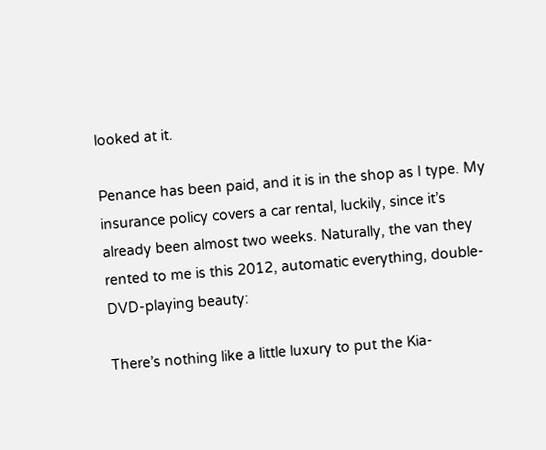looked at it.

Penance has been paid, and it is in the shop as I type. My insurance policy covers a car rental, luckily, since it’s already been almost two weeks. Naturally, the van they rented to me is this 2012, automatic everything, double-DVD-playing beauty:

There’s nothing like a little luxury to put the Kia-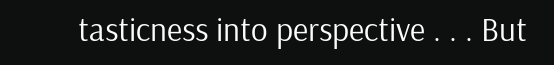tasticness into perspective . . . But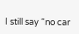I still say “no car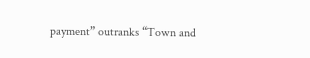payment” outranks “Town and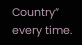Country” every time.